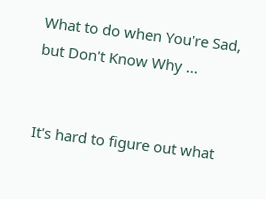What to do when You're Sad, but Don't Know Why ...


It's hard to figure out what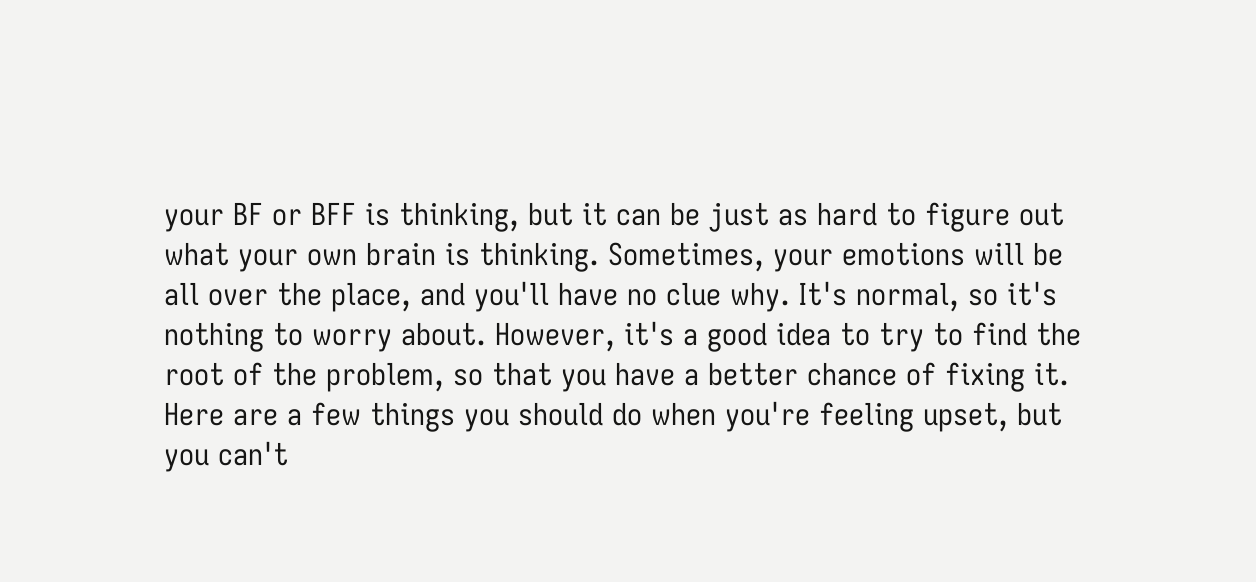your BF or BFF is thinking, but it can be just as hard to figure out what your own brain is thinking. Sometimes, your emotions will be all over the place, and you'll have no clue why. It's normal, so it's nothing to worry about. However, it's a good idea to try to find the root of the problem, so that you have a better chance of fixing it. Here are a few things you should do when you're feeling upset, but you can't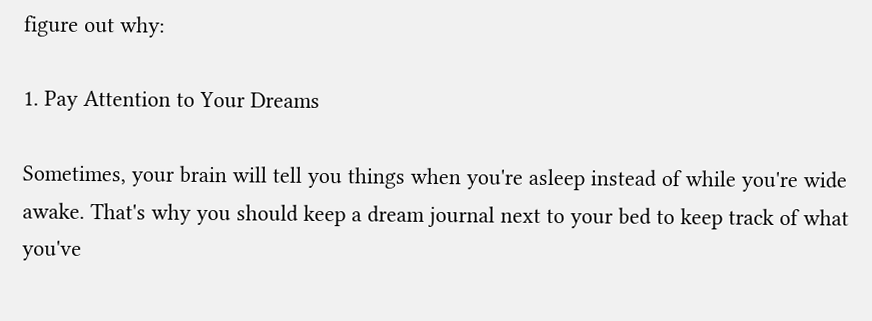figure out why:

1. Pay Attention to Your Dreams

Sometimes, your brain will tell you things when you're asleep instead of while you're wide awake. That's why you should keep a dream journal next to your bed to keep track of what you've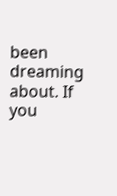been dreaming about. If you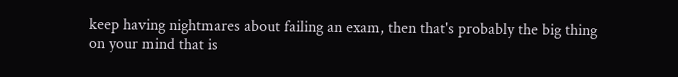keep having nightmares about failing an exam, then that's probably the big thing on your mind that is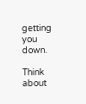getting you down.

Think about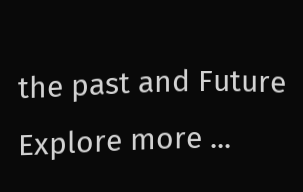the past and Future
Explore more ...